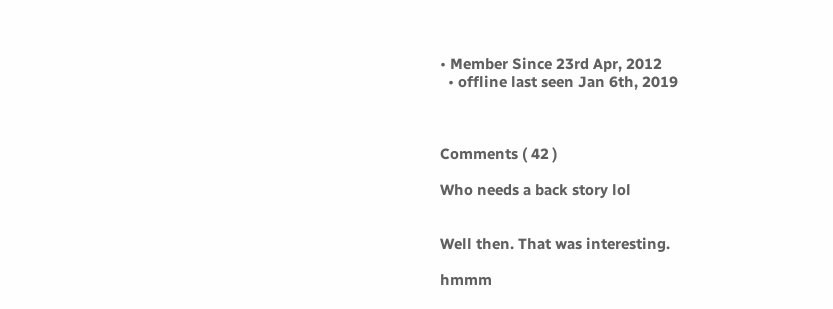• Member Since 23rd Apr, 2012
  • offline last seen Jan 6th, 2019



Comments ( 42 )

Who needs a back story lol


Well then. That was interesting.

hmmm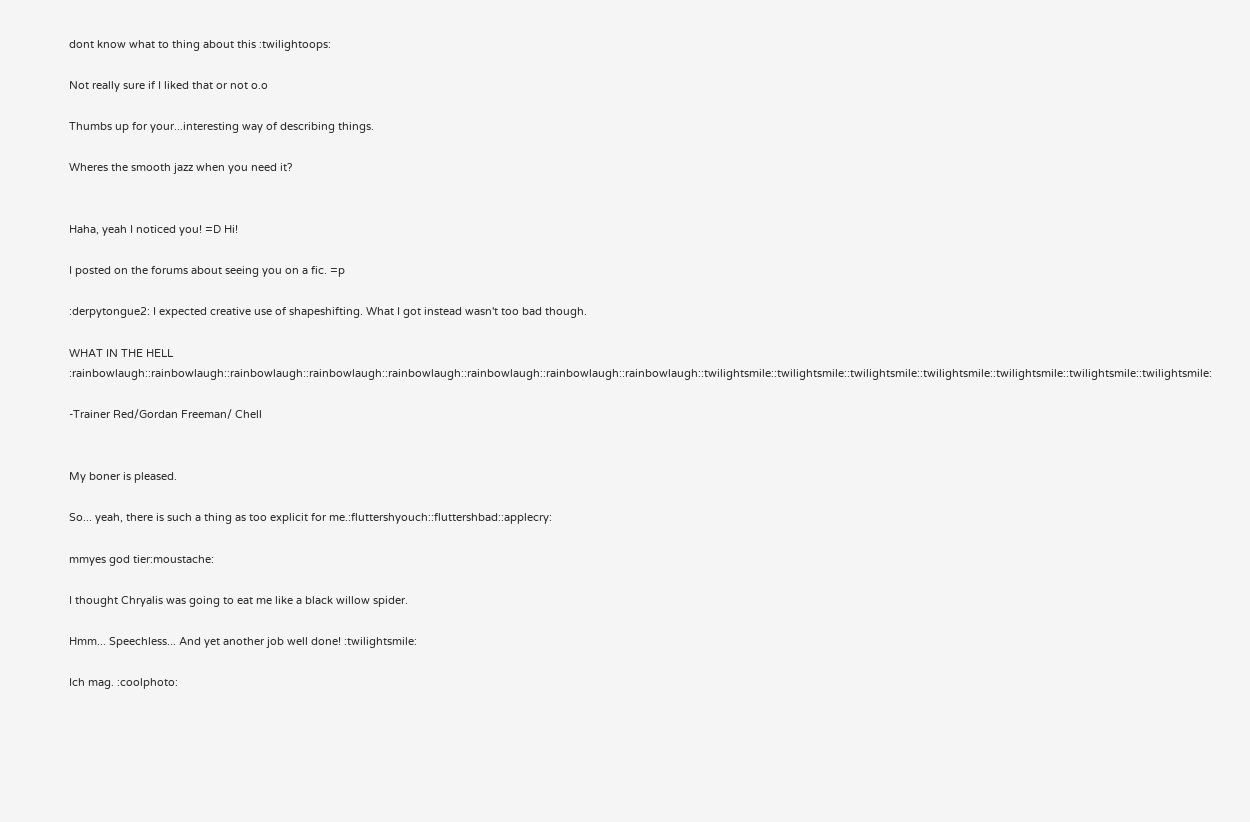dont know what to thing about this :twilightoops:

Not really sure if I liked that or not o.o

Thumbs up for your...interesting way of describing things.

Wheres the smooth jazz when you need it?


Haha, yeah I noticed you! =D Hi!

I posted on the forums about seeing you on a fic. =p

:derpytongue2: I expected creative use of shapeshifting. What I got instead wasn't too bad though.

WHAT IN THE HELL :rainbowlaugh::rainbowlaugh::rainbowlaugh::rainbowlaugh::rainbowlaugh::rainbowlaugh::rainbowlaugh::rainbowlaugh::twilightsmile::twilightsmile::twilightsmile::twilightsmile::twilightsmile::twilightsmile::twilightsmile:

-Trainer Red/Gordan Freeman/ Chell


My boner is pleased.

So... yeah, there is such a thing as too explicit for me.:fluttershyouch::fluttershbad::applecry:

mmyes god tier:moustache:

I thought Chryalis was going to eat me like a black willow spider.

Hmm... Speechless... And yet another job well done! :twilightsmile:

Ich mag. :coolphoto: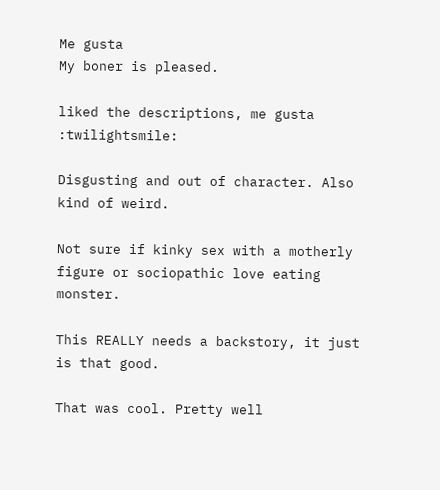Me gusta
My boner is pleased.

liked the descriptions, me gusta :twilightsmile:

Disgusting and out of character. Also kind of weird.

Not sure if kinky sex with a motherly figure or sociopathic love eating monster.

This REALLY needs a backstory, it just is that good.

That was cool. Pretty well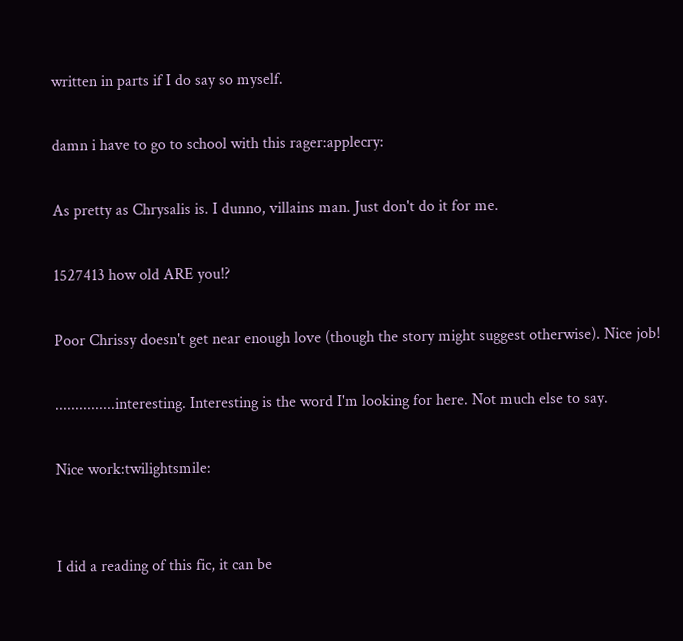written in parts if I do say so myself.

damn i have to go to school with this rager:applecry:

As pretty as Chrysalis is. I dunno, villains man. Just don't do it for me.

1527413 how old ARE you!?

Poor Chrissy doesn't get near enough love (though the story might suggest otherwise). Nice job!

...............interesting. Interesting is the word I'm looking for here. Not much else to say.

Nice work:twilightsmile:


I did a reading of this fic, it can be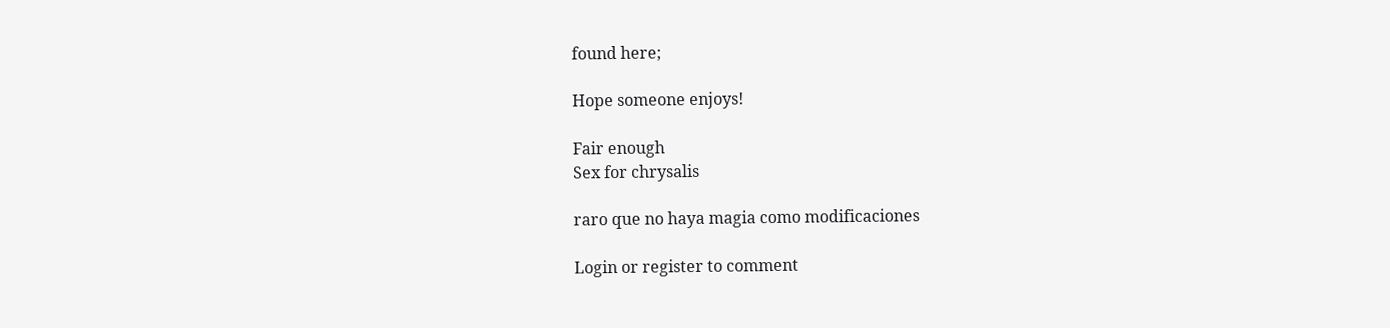found here;

Hope someone enjoys!

Fair enough
Sex for chrysalis

raro que no haya magia como modificaciones

Login or register to comment